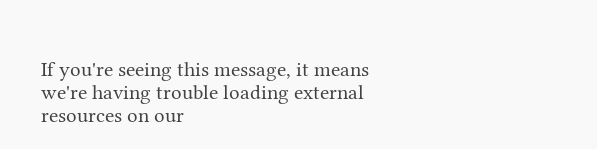If you're seeing this message, it means we're having trouble loading external resources on our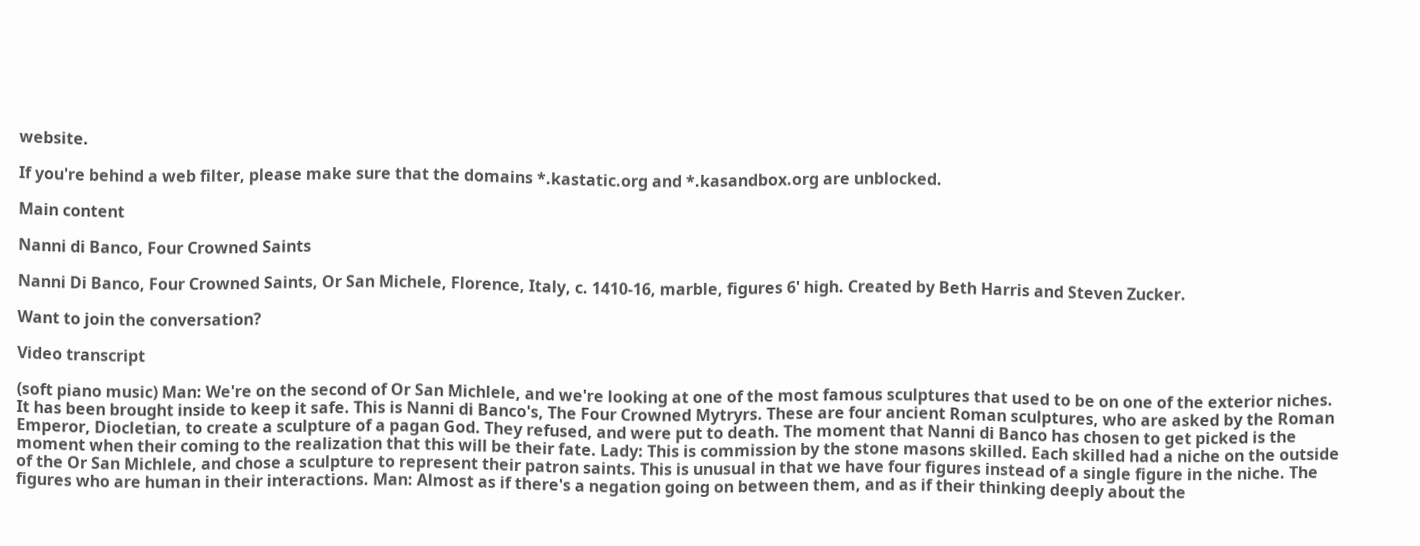website.

If you're behind a web filter, please make sure that the domains *.kastatic.org and *.kasandbox.org are unblocked.

Main content

Nanni di Banco, Four Crowned Saints

Nanni Di Banco, Four Crowned Saints, Or San Michele, Florence, Italy, c. 1410-16, marble, figures 6' high. Created by Beth Harris and Steven Zucker.

Want to join the conversation?

Video transcript

(soft piano music) Man: We're on the second of Or San Michlele, and we're looking at one of the most famous sculptures that used to be on one of the exterior niches. It has been brought inside to keep it safe. This is Nanni di Banco's, The Four Crowned Mytryrs. These are four ancient Roman sculptures, who are asked by the Roman Emperor, Diocletian, to create a sculpture of a pagan God. They refused, and were put to death. The moment that Nanni di Banco has chosen to get picked is the moment when their coming to the realization that this will be their fate. Lady: This is commission by the stone masons skilled. Each skilled had a niche on the outside of the Or San Michlele, and chose a sculpture to represent their patron saints. This is unusual in that we have four figures instead of a single figure in the niche. The figures who are human in their interactions. Man: Almost as if there's a negation going on between them, and as if their thinking deeply about the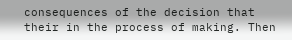consequences of the decision that their in the process of making. Then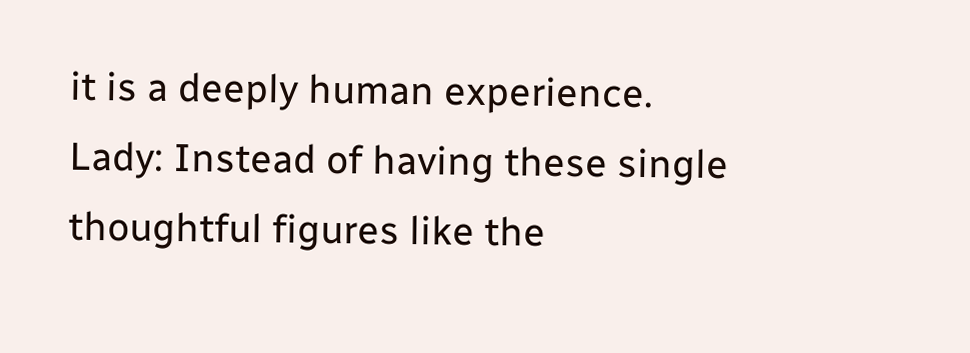it is a deeply human experience. Lady: Instead of having these single thoughtful figures like the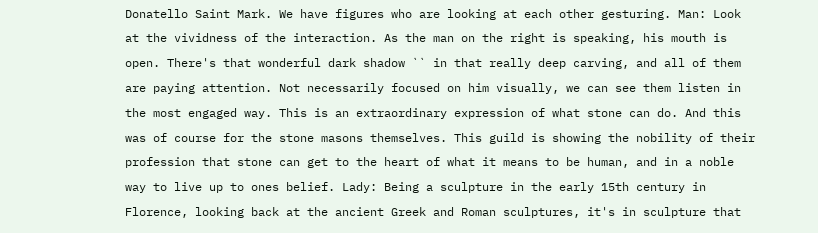Donatello Saint Mark. We have figures who are looking at each other gesturing. Man: Look at the vividness of the interaction. As the man on the right is speaking, his mouth is open. There's that wonderful dark shadow `` in that really deep carving, and all of them are paying attention. Not necessarily focused on him visually, we can see them listen in the most engaged way. This is an extraordinary expression of what stone can do. And this was of course for the stone masons themselves. This guild is showing the nobility of their profession that stone can get to the heart of what it means to be human, and in a noble way to live up to ones belief. Lady: Being a sculpture in the early 15th century in Florence, looking back at the ancient Greek and Roman sculptures, it's in sculpture that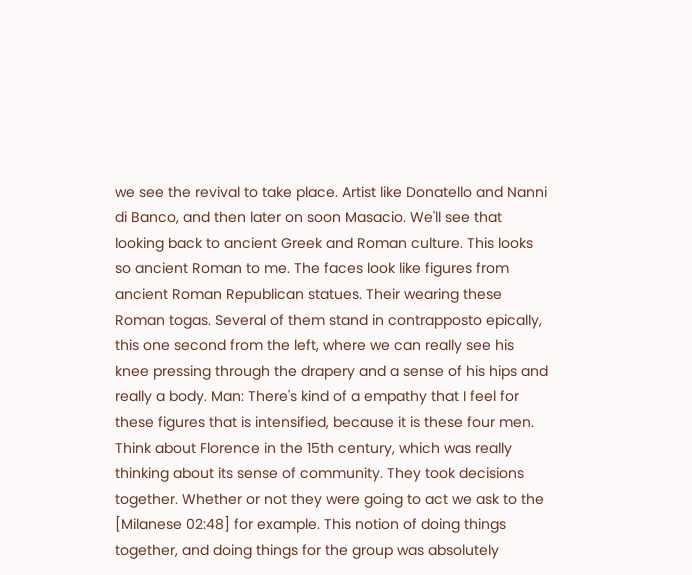we see the revival to take place. Artist like Donatello and Nanni di Banco, and then later on soon Masacio. We'll see that looking back to ancient Greek and Roman culture. This looks so ancient Roman to me. The faces look like figures from ancient Roman Republican statues. Their wearing these Roman togas. Several of them stand in contrapposto epically, this one second from the left, where we can really see his knee pressing through the drapery and a sense of his hips and really a body. Man: There's kind of a empathy that I feel for these figures that is intensified, because it is these four men. Think about Florence in the 15th century, which was really thinking about its sense of community. They took decisions together. Whether or not they were going to act we ask to the [Milanese 02:48] for example. This notion of doing things together, and doing things for the group was absolutely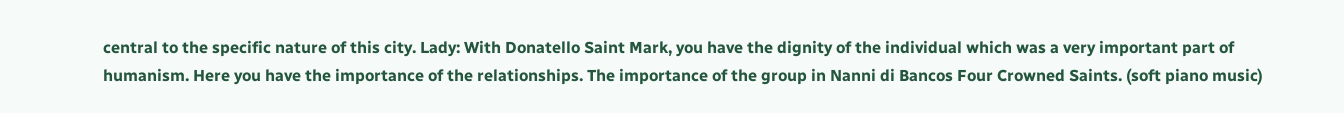central to the specific nature of this city. Lady: With Donatello Saint Mark, you have the dignity of the individual which was a very important part of humanism. Here you have the importance of the relationships. The importance of the group in Nanni di Bancos Four Crowned Saints. (soft piano music)